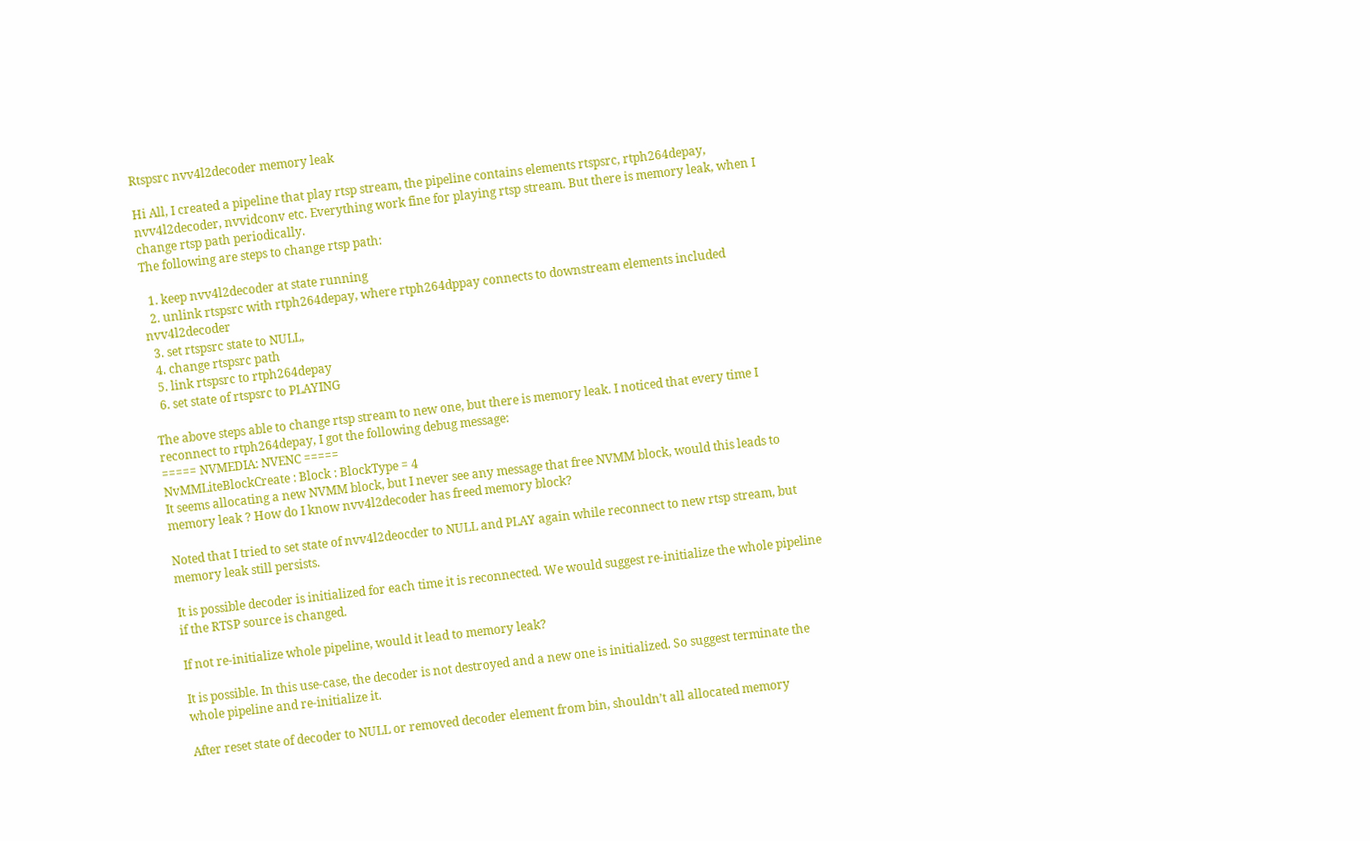Rtspsrc nvv4l2decoder memory leak

Hi All, I created a pipeline that play rtsp stream, the pipeline contains elements rtspsrc, rtph264depay, nvv4l2decoder, nvvidconv etc. Everything work fine for playing rtsp stream. But there is memory leak, when I change rtsp path periodically.
The following are steps to change rtsp path:

  1. keep nvv4l2decoder at state running
  2. unlink rtspsrc with rtph264depay, where rtph264dppay connects to downstream elements included nvv4l2decoder
  3. set rtspsrc state to NULL,
  4. change rtspsrc path
  5. link rtspsrc to rtph264depay
  6. set state of rtspsrc to PLAYING

The above steps able to change rtsp stream to new one, but there is memory leak. I noticed that every time I reconnect to rtph264depay, I got the following debug message:
===== NVMEDIA: NVENC =====
NvMMLiteBlockCreate : Block : BlockType = 4
It seems allocating a new NVMM block, but I never see any message that free NVMM block, would this leads to memory leak ? How do I know nvv4l2decoder has freed memory block?

Noted that I tried to set state of nvv4l2deocder to NULL and PLAY again while reconnect to new rtsp stream, but memory leak still persists.

It is possible decoder is initialized for each time it is reconnected. We would suggest re-initialize the whole pipeline if the RTSP source is changed.

If not re-initialize whole pipeline, would it lead to memory leak?

It is possible. In this use-case, the decoder is not destroyed and a new one is initialized. So suggest terminate the whole pipeline and re-initialize it.

After reset state of decoder to NULL or removed decoder element from bin, shouldn’t all allocated memory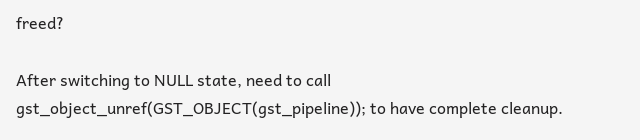freed?

After switching to NULL state, need to call gst_object_unref(GST_OBJECT(gst_pipeline)); to have complete cleanup.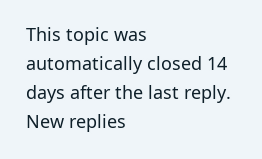This topic was automatically closed 14 days after the last reply. New replies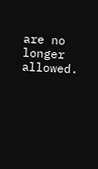are no longer allowed.